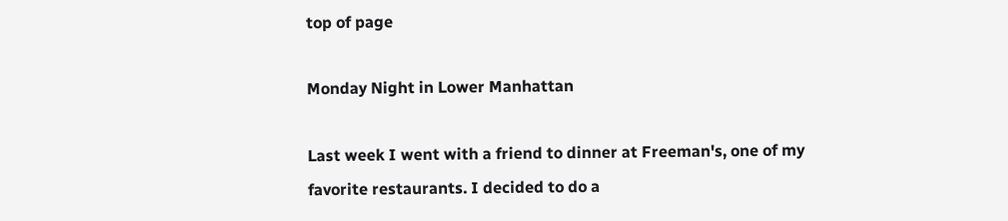top of page

Monday Night in Lower Manhattan

Last week I went with a friend to dinner at Freeman's, one of my favorite restaurants. I decided to do a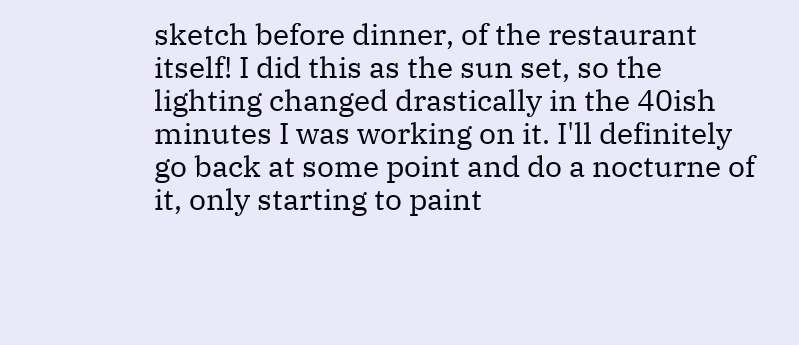sketch before dinner, of the restaurant itself! I did this as the sun set, so the lighting changed drastically in the 40ish minutes I was working on it. I'll definitely go back at some point and do a nocturne of it, only starting to paint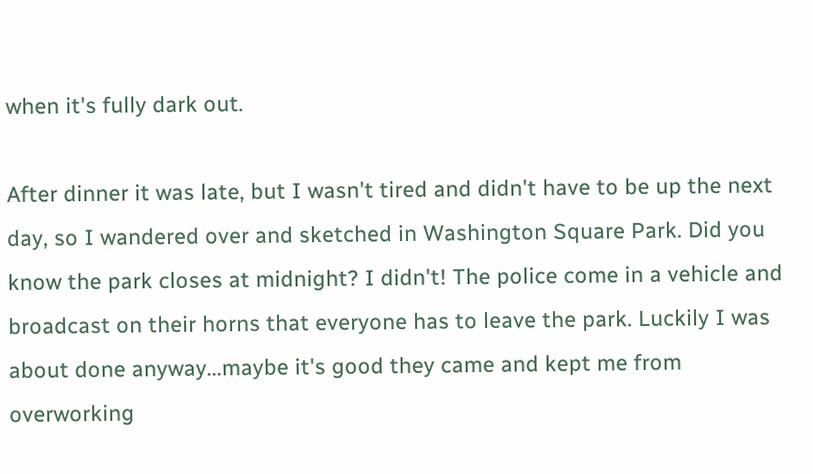when it's fully dark out.

After dinner it was late, but I wasn't tired and didn't have to be up the next day, so I wandered over and sketched in Washington Square Park. Did you know the park closes at midnight? I didn't! The police come in a vehicle and broadcast on their horns that everyone has to leave the park. Luckily I was about done anyway...maybe it's good they came and kept me from overworking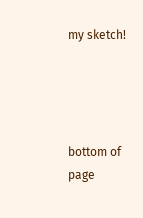my sketch!




bottom of page